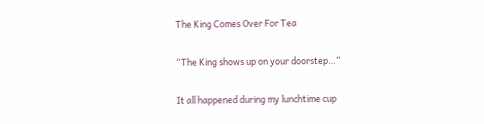The King Comes Over For Tea

“The King shows up on your doorstep…”

It all happened during my lunchtime cup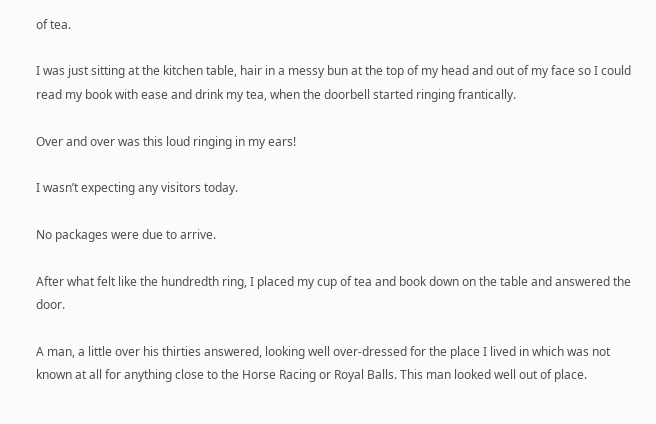of tea.

I was just sitting at the kitchen table, hair in a messy bun at the top of my head and out of my face so I could read my book with ease and drink my tea, when the doorbell started ringing frantically.

Over and over was this loud ringing in my ears!

I wasn’t expecting any visitors today.

No packages were due to arrive.

After what felt like the hundredth ring, I placed my cup of tea and book down on the table and answered the door.

A man, a little over his thirties answered, looking well over-dressed for the place I lived in which was not known at all for anything close to the Horse Racing or Royal Balls. This man looked well out of place.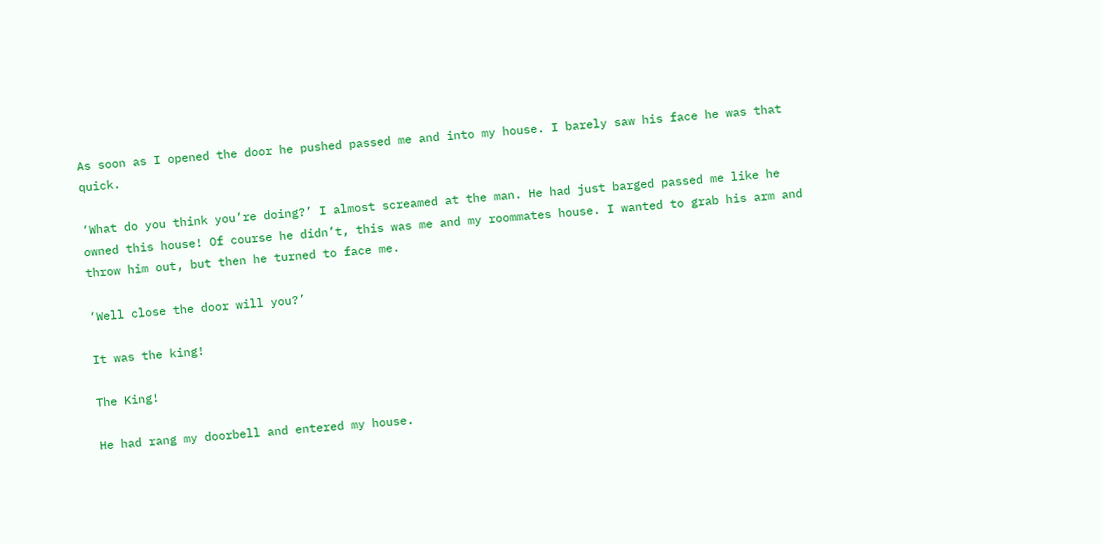As soon as I opened the door he pushed passed me and into my house. I barely saw his face he was that quick.

‘What do you think you’re doing?’ I almost screamed at the man. He had just barged passed me like he owned this house! Of course he didn’t, this was me and my roommates house. I wanted to grab his arm and throw him out, but then he turned to face me.

‘Well close the door will you?’

It was the king!

The King!

He had rang my doorbell and entered my house.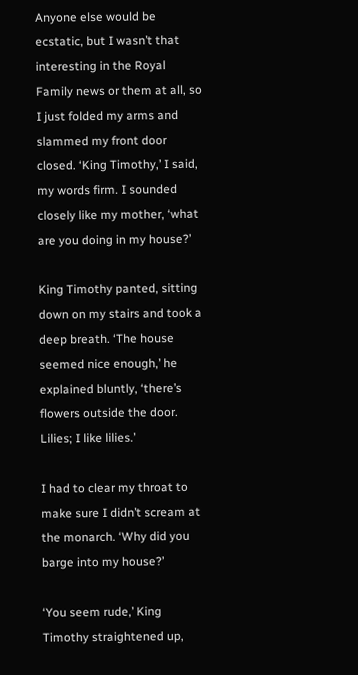Anyone else would be ecstatic, but I wasn’t that interesting in the Royal Family news or them at all, so I just folded my arms and slammed my front door closed. ‘King Timothy,’ I said, my words firm. I sounded closely like my mother, ‘what are you doing in my house?’

King Timothy panted, sitting down on my stairs and took a deep breath. ‘The house seemed nice enough,’ he explained bluntly, ‘there’s flowers outside the door. Lilies; I like lilies.’

I had to clear my throat to make sure I didn’t scream at the monarch. ‘Why did you barge into my house?’

‘You seem rude,’ King Timothy straightened up,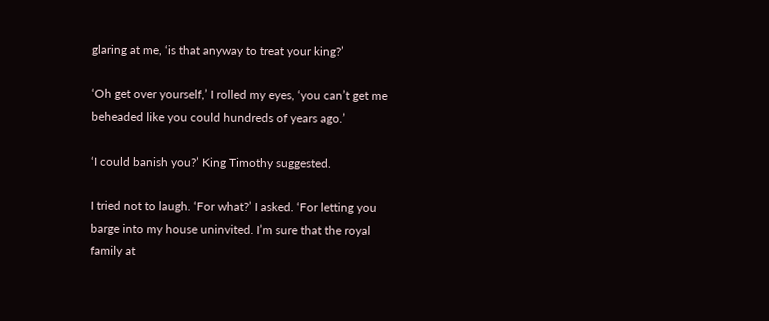glaring at me, ‘is that anyway to treat your king?’

‘Oh get over yourself,’ I rolled my eyes, ‘you can’t get me beheaded like you could hundreds of years ago.’

‘I could banish you?’ King Timothy suggested.

I tried not to laugh. ‘For what?’ I asked. ‘For letting you barge into my house uninvited. I’m sure that the royal family at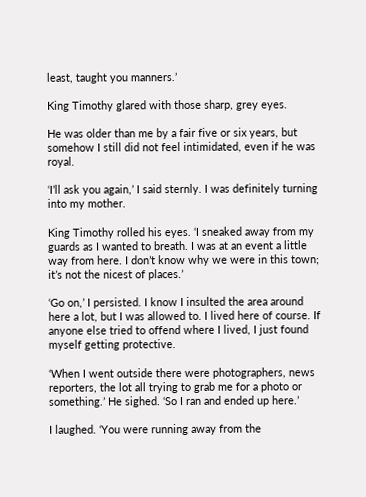least, taught you manners.’

King Timothy glared with those sharp, grey eyes.

He was older than me by a fair five or six years, but somehow I still did not feel intimidated, even if he was royal.

‘I’ll ask you again,’ I said sternly. I was definitely turning into my mother.

King Timothy rolled his eyes. ‘I sneaked away from my guards as I wanted to breath. I was at an event a little way from here. I don’t know why we were in this town; it’s not the nicest of places.’

‘Go on,’ I persisted. I know I insulted the area around here a lot, but I was allowed to. I lived here of course. If anyone else tried to offend where I lived, I just found myself getting protective.

‘When I went outside there were photographers, news reporters, the lot all trying to grab me for a photo or something.’ He sighed. ‘So I ran and ended up here.’

I laughed. ‘You were running away from the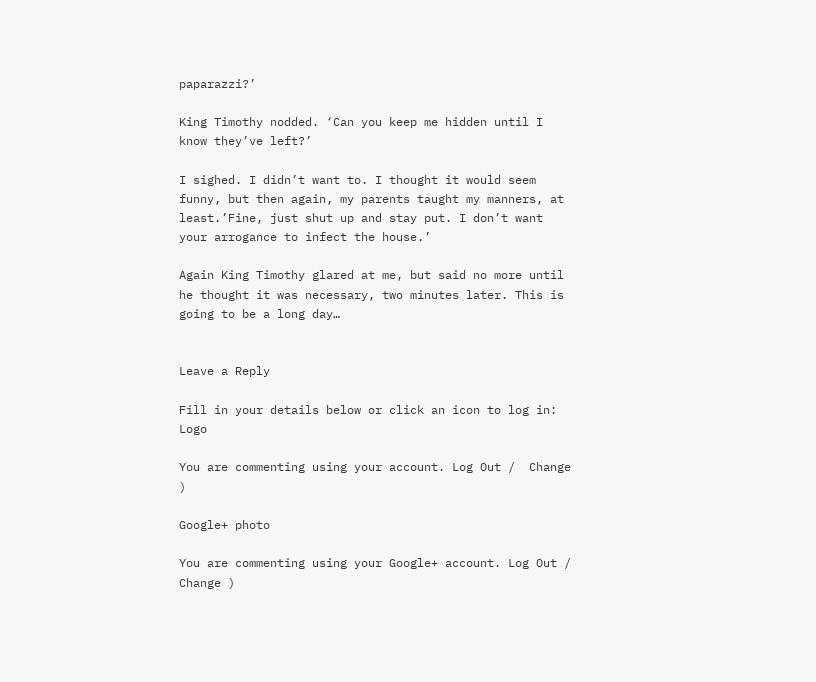paparazzi?’

King Timothy nodded. ‘Can you keep me hidden until I know they’ve left?’

I sighed. I didn’t want to. I thought it would seem funny, but then again, my parents taught my manners, at least.’Fine, just shut up and stay put. I don’t want your arrogance to infect the house.’

Again King Timothy glared at me, but said no more until he thought it was necessary, two minutes later. This is going to be a long day…


Leave a Reply

Fill in your details below or click an icon to log in: Logo

You are commenting using your account. Log Out /  Change )

Google+ photo

You are commenting using your Google+ account. Log Out /  Change )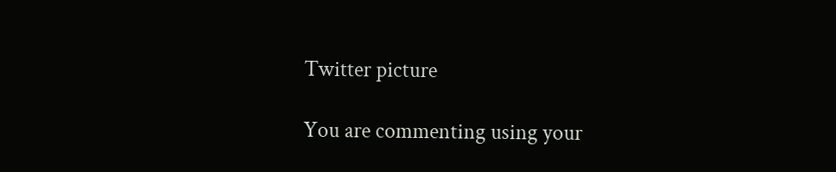Twitter picture

You are commenting using your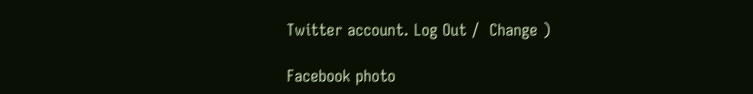Twitter account. Log Out /  Change )

Facebook photo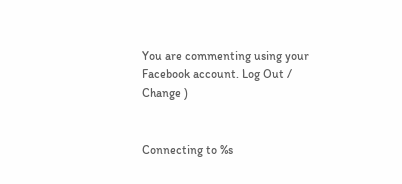You are commenting using your Facebook account. Log Out /  Change )


Connecting to %s